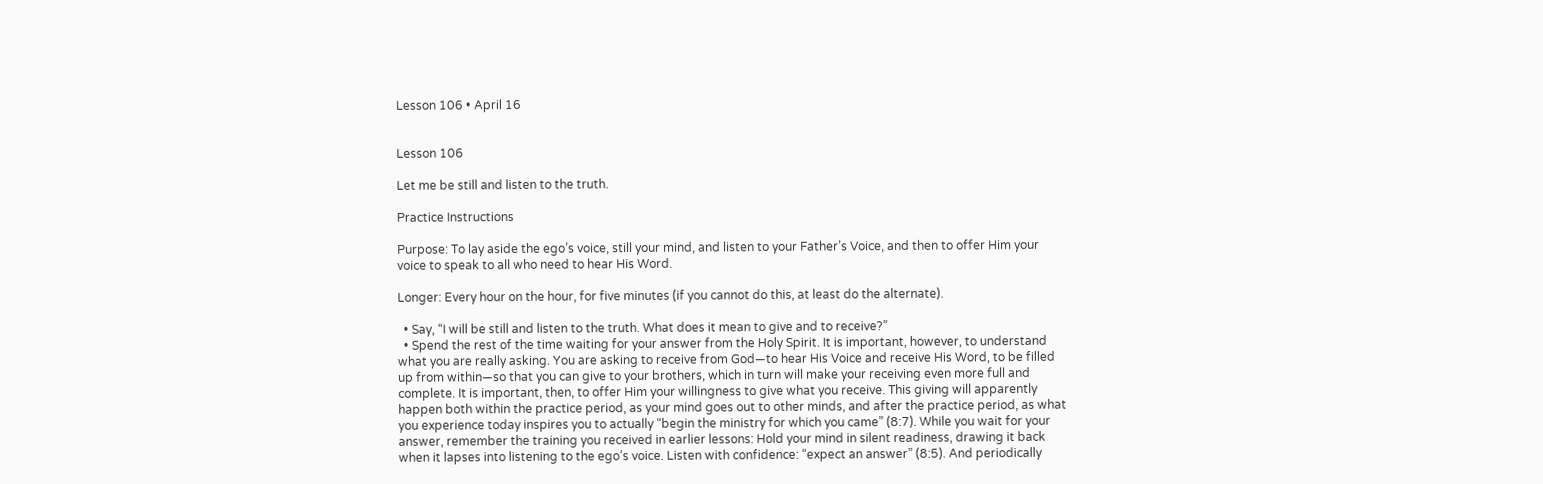Lesson 106 • April 16


Lesson 106

Let me be still and listen to the truth.

Practice Instructions

Purpose: To lay aside the ego’s voice, still your mind, and listen to your Father’s Voice, and then to offer Him your voice to speak to all who need to hear His Word.

Longer: Every hour on the hour, for five minutes (if you cannot do this, at least do the alternate).

  • Say, “I will be still and listen to the truth. What does it mean to give and to receive?”
  • Spend the rest of the time waiting for your answer from the Holy Spirit. It is important, however, to understand what you are really asking. You are asking to receive from God—to hear His Voice and receive His Word, to be filled up from within—so that you can give to your brothers, which in turn will make your receiving even more full and complete. It is important, then, to offer Him your willingness to give what you receive. This giving will apparently happen both within the practice period, as your mind goes out to other minds, and after the practice period, as what you experience today inspires you to actually “begin the ministry for which you came” (8:7). While you wait for your answer, remember the training you received in earlier lessons: Hold your mind in silent readiness, drawing it back when it lapses into listening to the ego’s voice. Listen with confidence: “expect an answer” (8:5). And periodically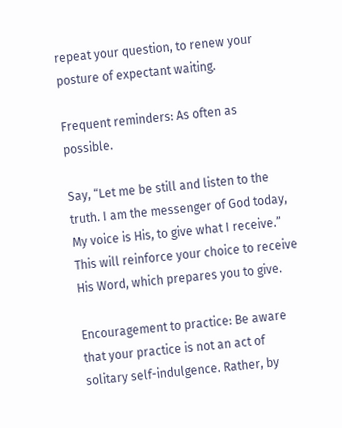repeat your question, to renew your posture of expectant waiting.

Frequent reminders: As often as possible.

Say, “Let me be still and listen to the truth. I am the messenger of God today, My voice is His, to give what I receive.” This will reinforce your choice to receive His Word, which prepares you to give.

Encouragement to practice: Be aware that your practice is not an act of solitary self-indulgence. Rather, by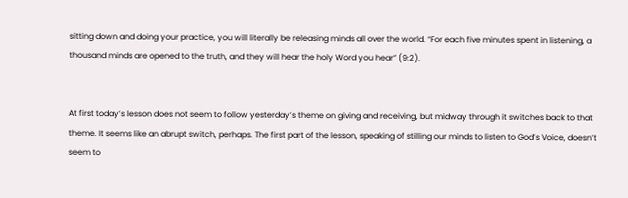sitting down and doing your practice, you will literally be releasing minds all over the world. “For each five minutes spent in listening, a thousand minds are opened to the truth, and they will hear the holy Word you hear” (9:2).


At first today’s lesson does not seem to follow yesterday’s theme on giving and receiving, but midway through it switches back to that theme. It seems like an abrupt switch, perhaps. The first part of the lesson, speaking of stilling our minds to listen to God’s Voice, doesn’t seem to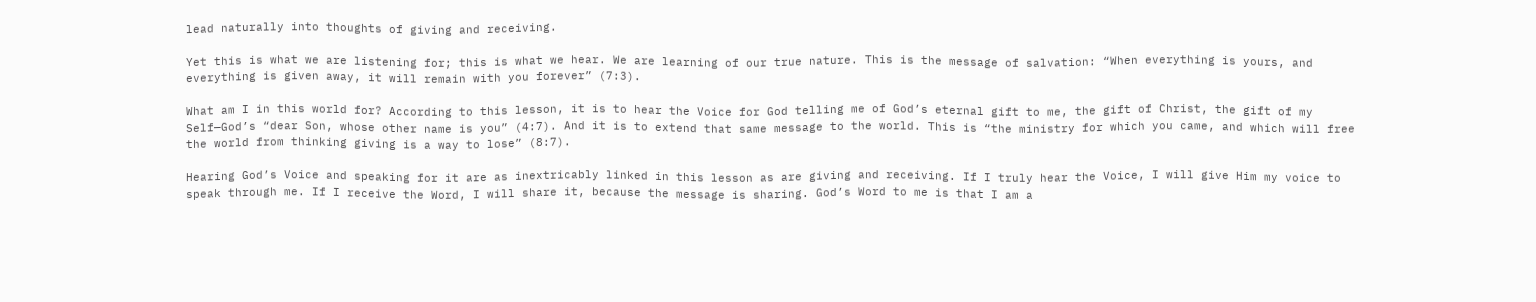lead naturally into thoughts of giving and receiving.

Yet this is what we are listening for; this is what we hear. We are learning of our true nature. This is the message of salvation: “When everything is yours, and everything is given away, it will remain with you forever” (7:3).

What am I in this world for? According to this lesson, it is to hear the Voice for God telling me of God’s eternal gift to me, the gift of Christ, the gift of my Self—God’s “dear Son, whose other name is you” (4:7). And it is to extend that same message to the world. This is “the ministry for which you came, and which will free the world from thinking giving is a way to lose” (8:7).

Hearing God’s Voice and speaking for it are as inextricably linked in this lesson as are giving and receiving. If I truly hear the Voice, I will give Him my voice to speak through me. If I receive the Word, I will share it, because the message is sharing. God’s Word to me is that I am a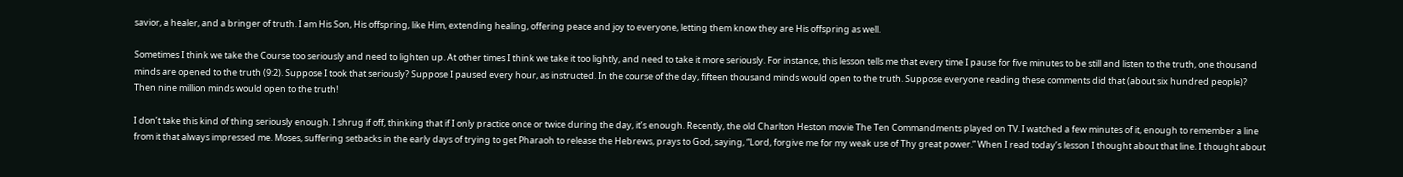savior, a healer, and a bringer of truth. I am His Son, His offspring, like Him, extending healing, offering peace and joy to everyone, letting them know they are His offspring as well.

Sometimes I think we take the Course too seriously and need to lighten up. At other times I think we take it too lightly, and need to take it more seriously. For instance, this lesson tells me that every time I pause for five minutes to be still and listen to the truth, one thousand minds are opened to the truth (9:2). Suppose I took that seriously? Suppose I paused every hour, as instructed. In the course of the day, fifteen thousand minds would open to the truth. Suppose everyone reading these comments did that (about six hundred people)? Then nine million minds would open to the truth!

I don’t take this kind of thing seriously enough. I shrug if off, thinking that if I only practice once or twice during the day, it’s enough. Recently, the old Charlton Heston movie The Ten Commandments played on TV. I watched a few minutes of it, enough to remember a line from it that always impressed me. Moses, suffering setbacks in the early days of trying to get Pharaoh to release the Hebrews, prays to God, saying, “Lord, forgive me for my weak use of Thy great power.” When I read today’s lesson I thought about that line. I thought about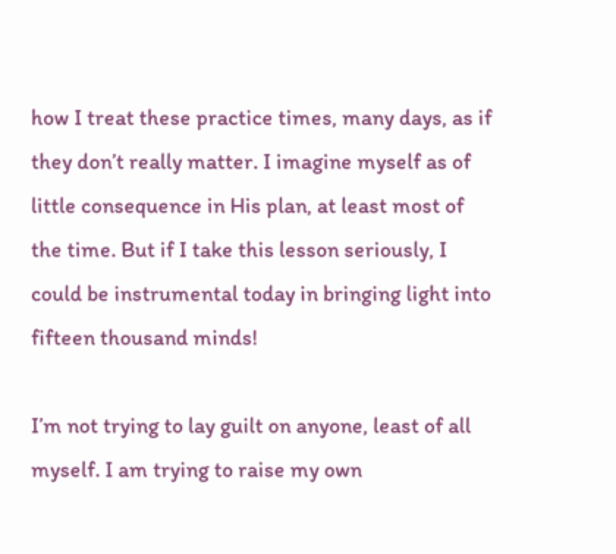how I treat these practice times, many days, as if they don’t really matter. I imagine myself as of little consequence in His plan, at least most of the time. But if I take this lesson seriously, I could be instrumental today in bringing light into fifteen thousand minds!

I’m not trying to lay guilt on anyone, least of all myself. I am trying to raise my own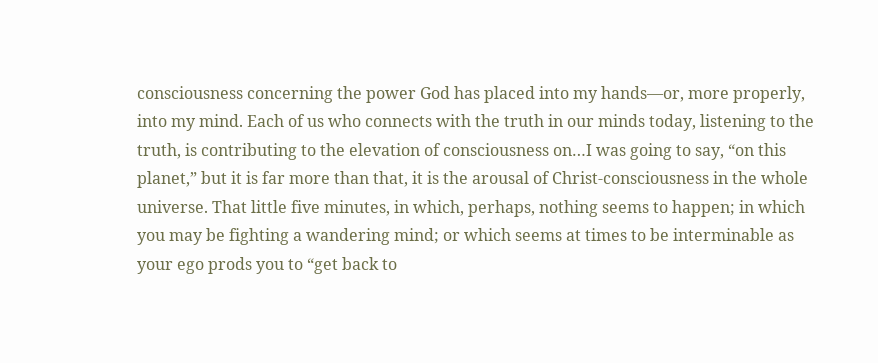consciousness concerning the power God has placed into my hands—or, more properly, into my mind. Each of us who connects with the truth in our minds today, listening to the truth, is contributing to the elevation of consciousness on…I was going to say, “on this planet,” but it is far more than that, it is the arousal of Christ-consciousness in the whole universe. That little five minutes, in which, perhaps, nothing seems to happen; in which you may be fighting a wandering mind; or which seems at times to be interminable as your ego prods you to “get back to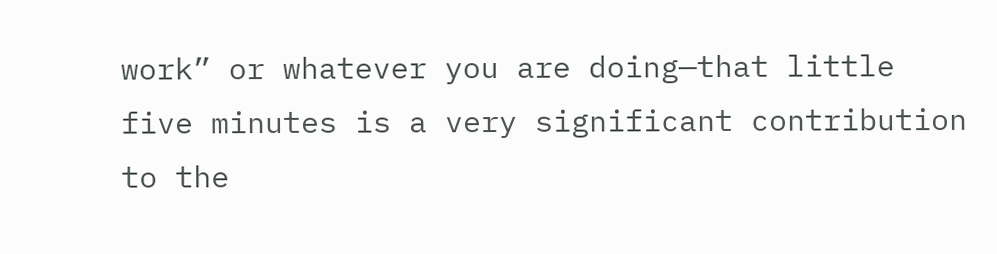work” or whatever you are doing—that little five minutes is a very significant contribution to the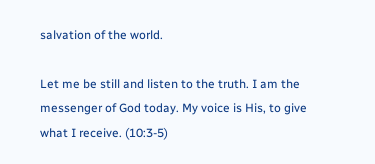salvation of the world.

Let me be still and listen to the truth. I am the messenger of God today. My voice is His, to give what I receive. (10:3-5)